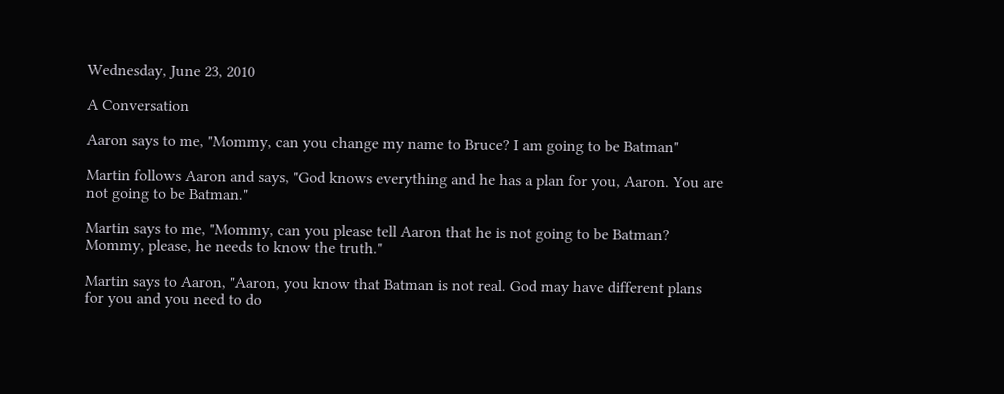Wednesday, June 23, 2010

A Conversation

Aaron says to me, "Mommy, can you change my name to Bruce? I am going to be Batman"

Martin follows Aaron and says, "God knows everything and he has a plan for you, Aaron. You are not going to be Batman."

Martin says to me, "Mommy, can you please tell Aaron that he is not going to be Batman? Mommy, please, he needs to know the truth."

Martin says to Aaron, "Aaron, you know that Batman is not real. God may have different plans for you and you need to do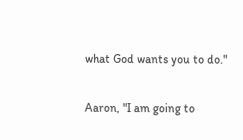what God wants you to do."

Aaron, "I am going to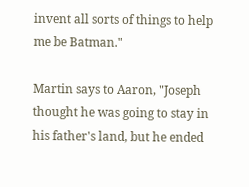invent all sorts of things to help me be Batman."

Martin says to Aaron, "Joseph thought he was going to stay in his father's land, but he ended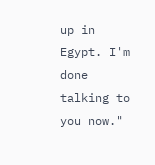up in Egypt. I'm done talking to you now."